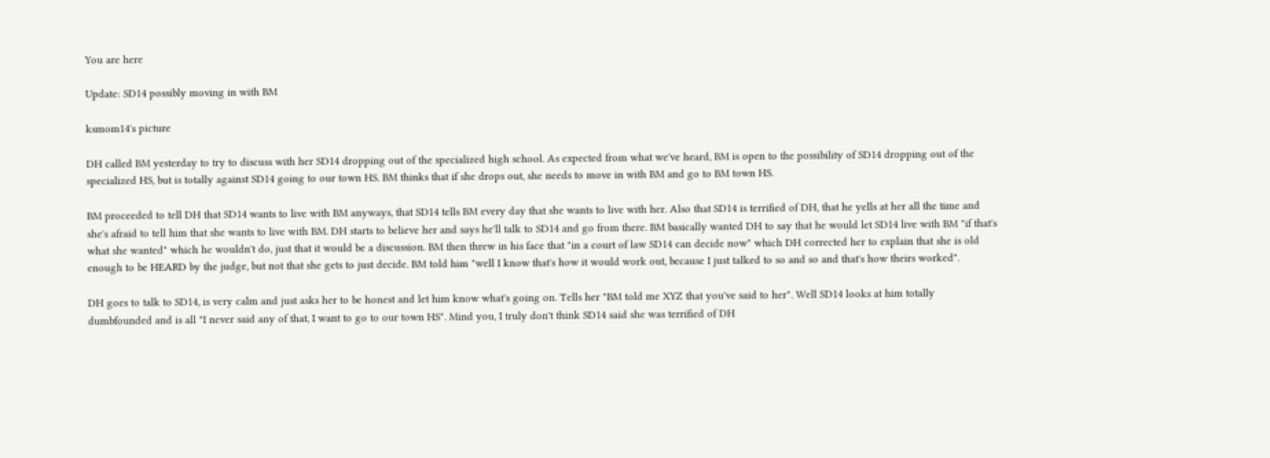You are here

Update: SD14 possibly moving in with BM

ksmom14's picture

DH called BM yesterday to try to discuss with her SD14 dropping out of the specialized high school. As expected from what we've heard, BM is open to the possibility of SD14 dropping out of the specialized HS, but is totally against SD14 going to our town HS. BM thinks that if she drops out, she needs to move in with BM and go to BM town HS.

BM proceeded to tell DH that SD14 wants to live with BM anyways, that SD14 tells BM every day that she wants to live with her. Also that SD14 is terrified of DH, that he yells at her all the time and she's afraid to tell him that she wants to live with BM. DH starts to believe her and says he'll talk to SD14 and go from there. BM basically wanted DH to say that he would let SD14 live with BM "if that's what she wanted" which he wouldn't do, just that it would be a discussion. BM then threw in his face that "in a court of law SD14 can decide now" which DH corrected her to explain that she is old enough to be HEARD by the judge, but not that she gets to just decide. BM told him "well I know that's how it would work out, because I just talked to so and so and that's how theirs worked".

DH goes to talk to SD14, is very calm and just asks her to be honest and let him know what's going on. Tells her "BM told me XYZ that you've said to her". Well SD14 looks at him totally dumbfounded and is all "I never said any of that, I want to go to our town HS". Mind you, I truly don't think SD14 said she was terrified of DH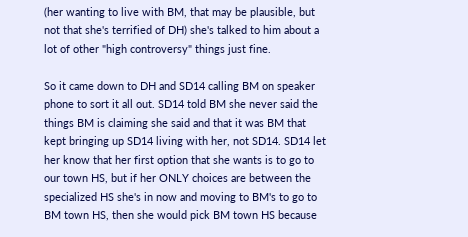(her wanting to live with BM, that may be plausible, but not that she's terrified of DH) she's talked to him about a lot of other "high controversy" things just fine.

So it came down to DH and SD14 calling BM on speaker phone to sort it all out. SD14 told BM she never said the things BM is claiming she said and that it was BM that kept bringing up SD14 living with her, not SD14. SD14 let her know that her first option that she wants is to go to our town HS, but if her ONLY choices are between the specialized HS she's in now and moving to BM's to go to BM town HS, then she would pick BM town HS because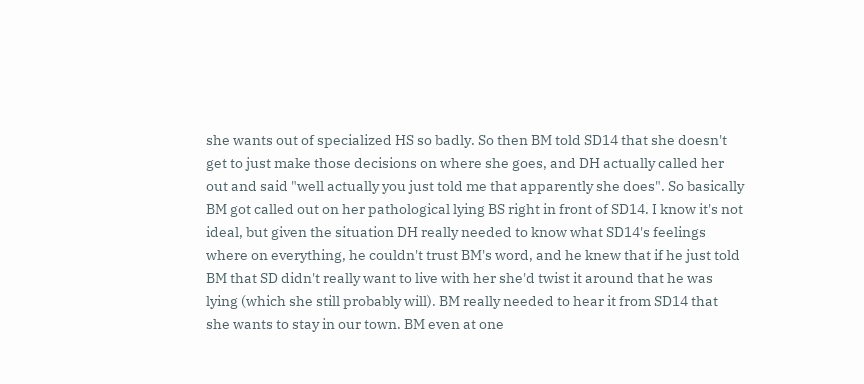she wants out of specialized HS so badly. So then BM told SD14 that she doesn't get to just make those decisions on where she goes, and DH actually called her out and said "well actually you just told me that apparently she does". So basically BM got called out on her pathological lying BS right in front of SD14. I know it's not ideal, but given the situation DH really needed to know what SD14's feelings where on everything, he couldn't trust BM's word, and he knew that if he just told BM that SD didn't really want to live with her she'd twist it around that he was lying (which she still probably will). BM really needed to hear it from SD14 that she wants to stay in our town. BM even at one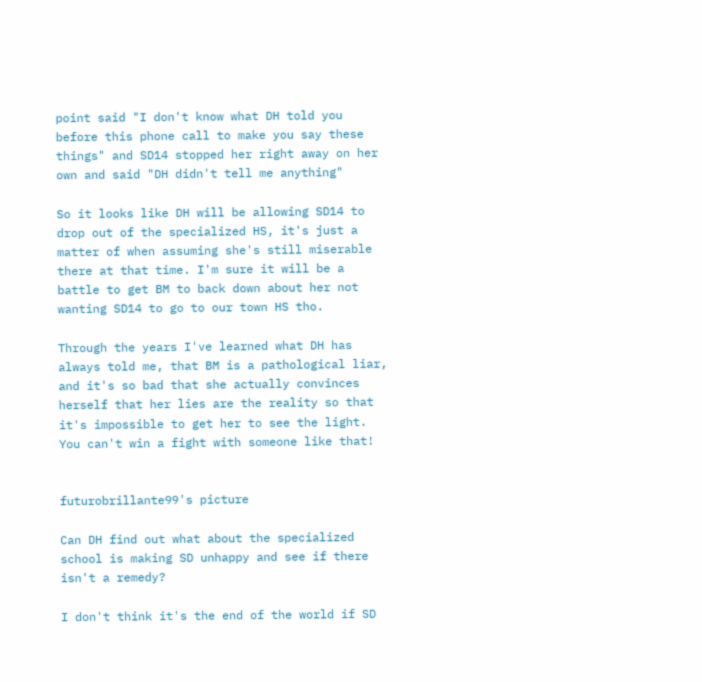point said "I don't know what DH told you before this phone call to make you say these things" and SD14 stopped her right away on her own and said "DH didn't tell me anything"

So it looks like DH will be allowing SD14 to drop out of the specialized HS, it's just a matter of when assuming she's still miserable there at that time. I'm sure it will be a battle to get BM to back down about her not wanting SD14 to go to our town HS tho.

Through the years I've learned what DH has always told me, that BM is a pathological liar, and it's so bad that she actually convinces herself that her lies are the reality so that it's impossible to get her to see the light. You can't win a fight with someone like that!


futurobrillante99's picture

Can DH find out what about the specialized school is making SD unhappy and see if there isn't a remedy?

I don't think it's the end of the world if SD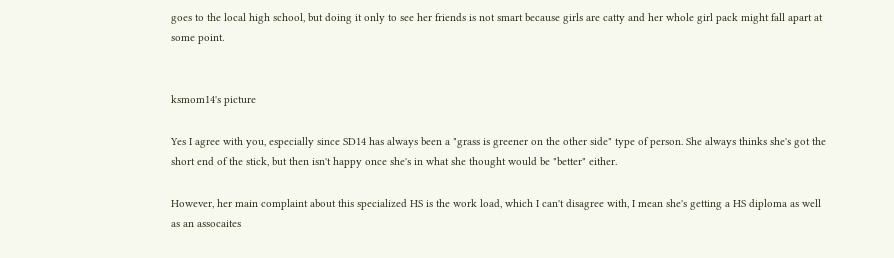goes to the local high school, but doing it only to see her friends is not smart because girls are catty and her whole girl pack might fall apart at some point.


ksmom14's picture

Yes I agree with you, especially since SD14 has always been a "grass is greener on the other side" type of person. She always thinks she's got the short end of the stick, but then isn't happy once she's in what she thought would be "better" either.

However, her main complaint about this specialized HS is the work load, which I can't disagree with, I mean she's getting a HS diploma as well as an assocaites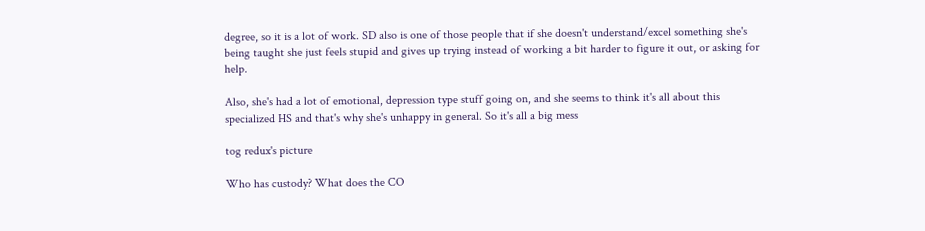degree, so it is a lot of work. SD also is one of those people that if she doesn't understand/excel something she's being taught she just feels stupid and gives up trying instead of working a bit harder to figure it out, or asking for help.

Also, she's had a lot of emotional, depression type stuff going on, and she seems to think it's all about this specialized HS and that's why she's unhappy in general. So it's all a big mess

tog redux's picture

Who has custody? What does the CO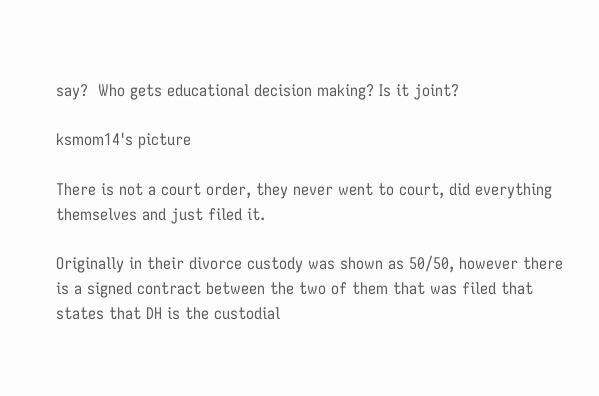say?  Who gets educational decision making? Is it joint?

ksmom14's picture

There is not a court order, they never went to court, did everything themselves and just filed it.

Originally in their divorce custody was shown as 50/50, however there is a signed contract between the two of them that was filed that states that DH is the custodial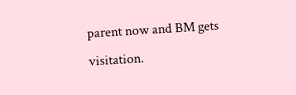parent now and BM gets visitation.